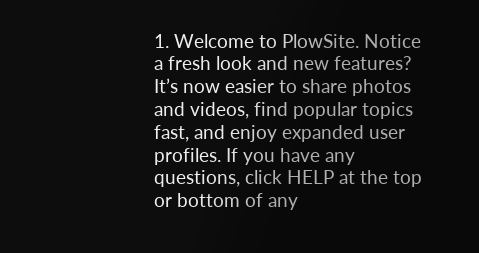1. Welcome to PlowSite. Notice a fresh look and new features? It’s now easier to share photos and videos, find popular topics fast, and enjoy expanded user profiles. If you have any questions, click HELP at the top or bottom of any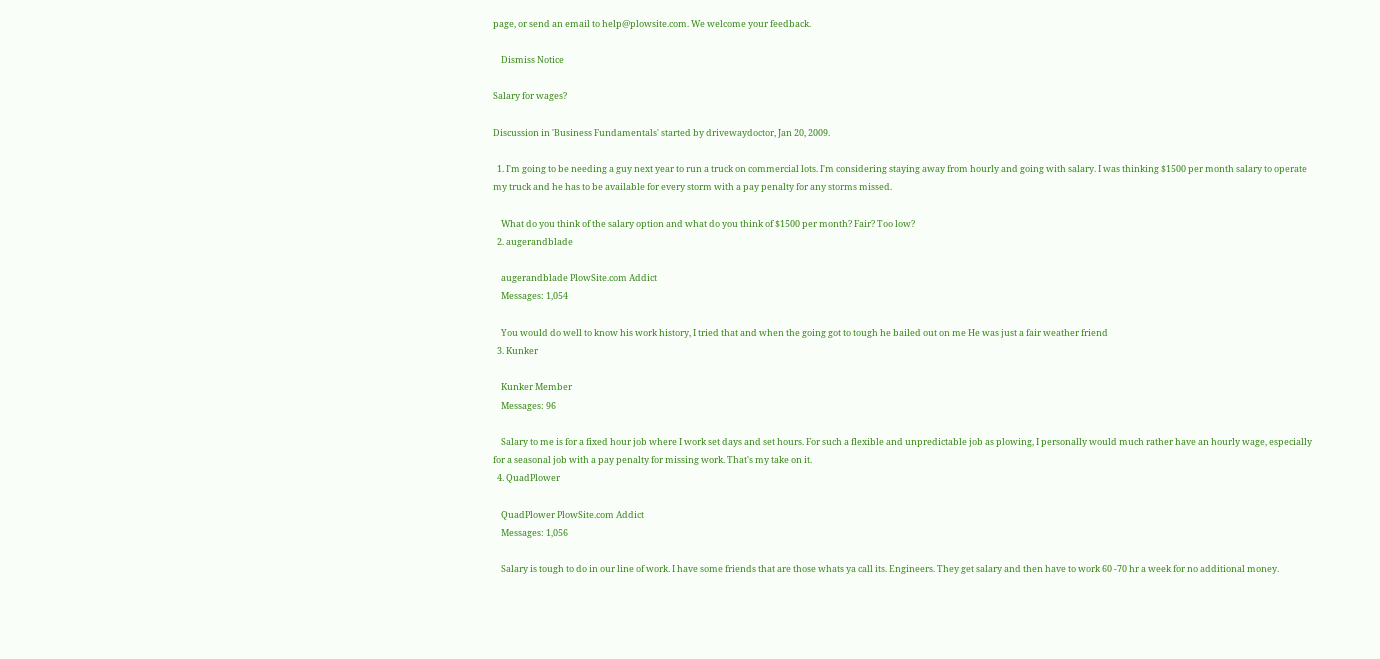page, or send an email to help@plowsite.com. We welcome your feedback.

    Dismiss Notice

Salary for wages?

Discussion in 'Business Fundamentals' started by drivewaydoctor, Jan 20, 2009.

  1. I'm going to be needing a guy next year to run a truck on commercial lots. I'm considering staying away from hourly and going with salary. I was thinking $1500 per month salary to operate my truck and he has to be available for every storm with a pay penalty for any storms missed.

    What do you think of the salary option and what do you think of $1500 per month? Fair? Too low?
  2. augerandblade

    augerandblade PlowSite.com Addict
    Messages: 1,054

    You would do well to know his work history, I tried that and when the going got to tough he bailed out on me He was just a fair weather friend
  3. Kunker

    Kunker Member
    Messages: 96

    Salary to me is for a fixed hour job where I work set days and set hours. For such a flexible and unpredictable job as plowing, I personally would much rather have an hourly wage, especially for a seasonal job with a pay penalty for missing work. That's my take on it.
  4. QuadPlower

    QuadPlower PlowSite.com Addict
    Messages: 1,056

    Salary is tough to do in our line of work. I have some friends that are those whats ya call its. Engineers. They get salary and then have to work 60 -70 hr a week for no additional money.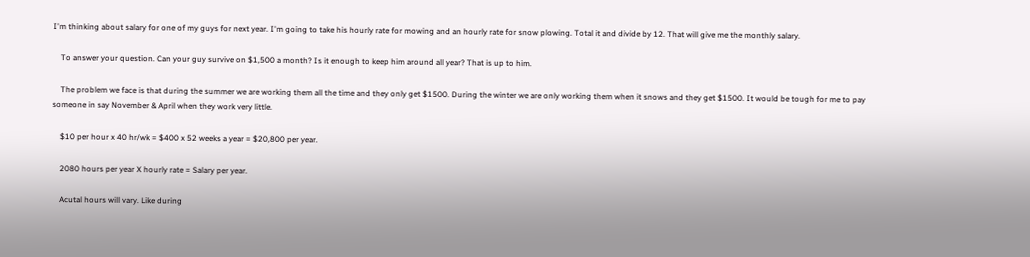I'm thinking about salary for one of my guys for next year. I'm going to take his hourly rate for mowing and an hourly rate for snow plowing. Total it and divide by 12. That will give me the monthly salary.

    To answer your question. Can your guy survive on $1,500 a month? Is it enough to keep him around all year? That is up to him.

    The problem we face is that during the summer we are working them all the time and they only get $1500. During the winter we are only working them when it snows and they get $1500. It would be tough for me to pay someone in say November & April when they work very little.

    $10 per hour x 40 hr/wk = $400 x 52 weeks a year = $20,800 per year.

    2080 hours per year X hourly rate = Salary per year.

    Acutal hours will vary. Like during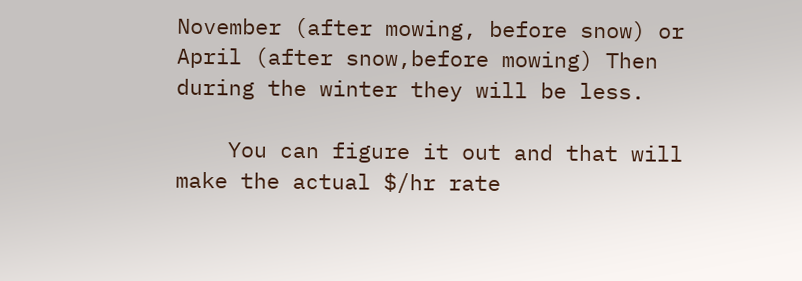November (after mowing, before snow) or April (after snow,before mowing) Then during the winter they will be less.

    You can figure it out and that will make the actual $/hr rate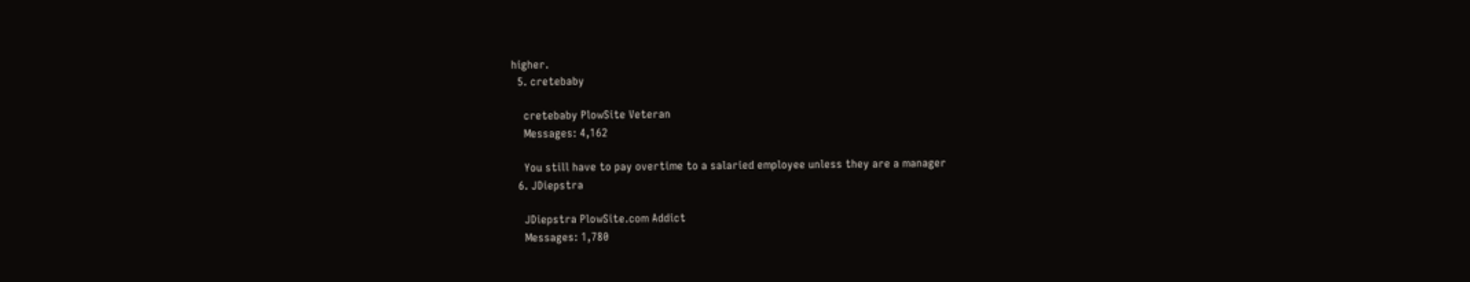higher.
  5. cretebaby

    cretebaby PlowSite Veteran
    Messages: 4,162

    You still have to pay overtime to a salaried employee unless they are a manager
  6. JDiepstra

    JDiepstra PlowSite.com Addict
    Messages: 1,780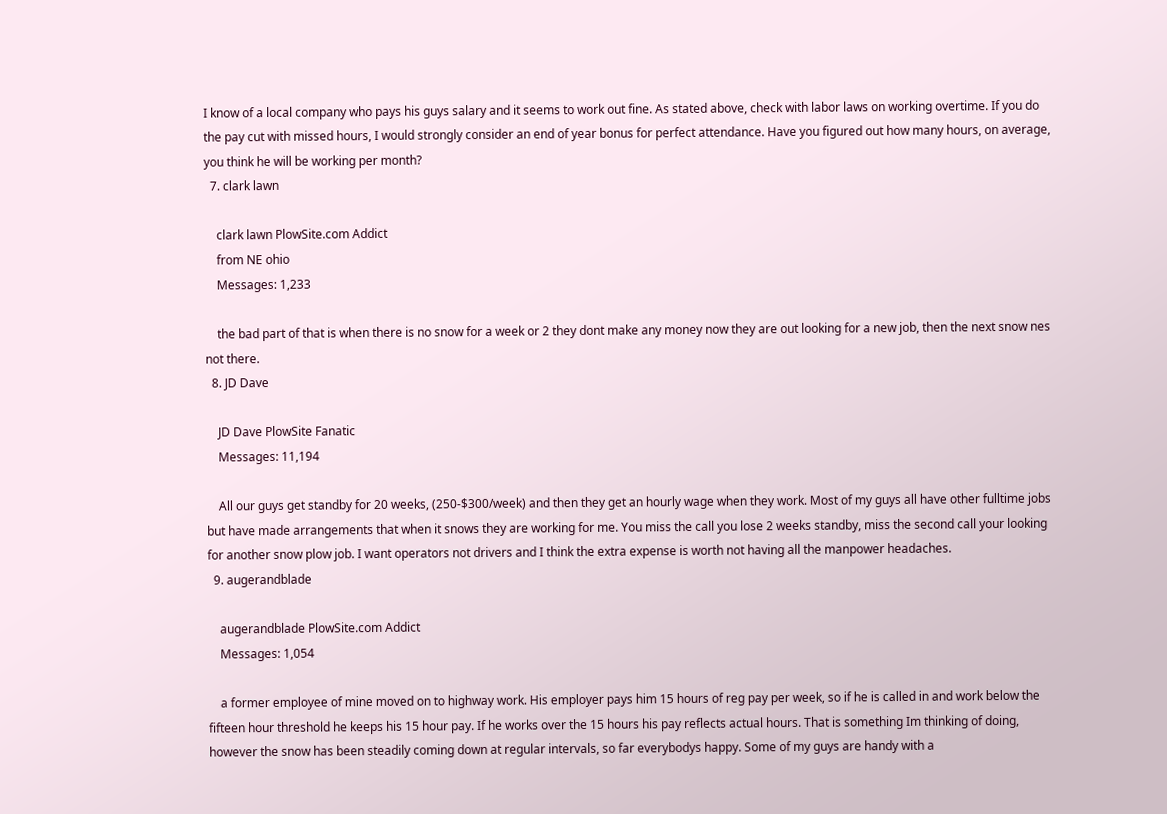I know of a local company who pays his guys salary and it seems to work out fine. As stated above, check with labor laws on working overtime. If you do the pay cut with missed hours, I would strongly consider an end of year bonus for perfect attendance. Have you figured out how many hours, on average, you think he will be working per month?
  7. clark lawn

    clark lawn PlowSite.com Addict
    from NE ohio
    Messages: 1,233

    the bad part of that is when there is no snow for a week or 2 they dont make any money now they are out looking for a new job, then the next snow nes not there.
  8. JD Dave

    JD Dave PlowSite Fanatic
    Messages: 11,194

    All our guys get standby for 20 weeks, (250-$300/week) and then they get an hourly wage when they work. Most of my guys all have other fulltime jobs but have made arrangements that when it snows they are working for me. You miss the call you lose 2 weeks standby, miss the second call your looking for another snow plow job. I want operators not drivers and I think the extra expense is worth not having all the manpower headaches.
  9. augerandblade

    augerandblade PlowSite.com Addict
    Messages: 1,054

    a former employee of mine moved on to highway work. His employer pays him 15 hours of reg pay per week, so if he is called in and work below the fifteen hour threshold he keeps his 15 hour pay. If he works over the 15 hours his pay reflects actual hours. That is something Im thinking of doing, however the snow has been steadily coming down at regular intervals, so far everybodys happy. Some of my guys are handy with a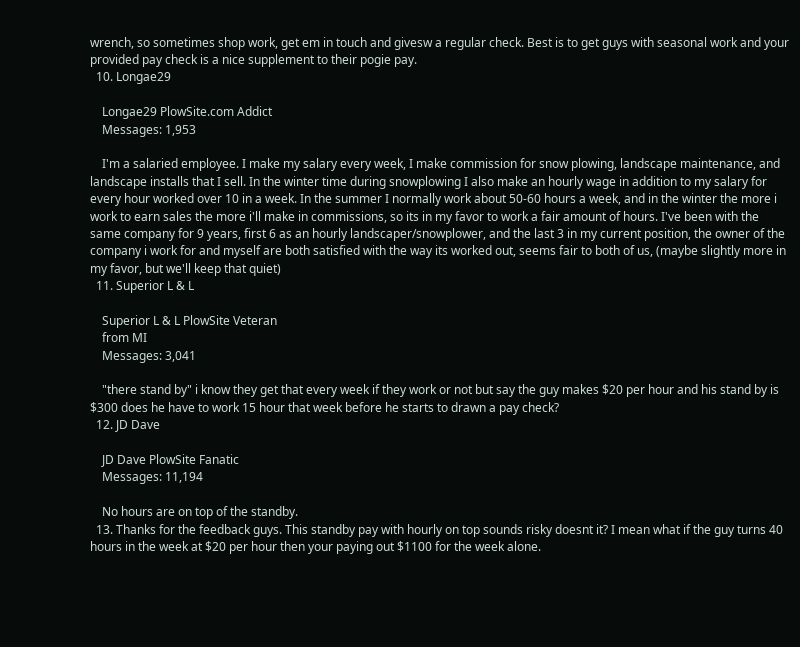wrench, so sometimes shop work, get em in touch and givesw a regular check. Best is to get guys with seasonal work and your provided pay check is a nice supplement to their pogie pay.
  10. Longae29

    Longae29 PlowSite.com Addict
    Messages: 1,953

    I'm a salaried employee. I make my salary every week, I make commission for snow plowing, landscape maintenance, and landscape installs that I sell. In the winter time during snowplowing I also make an hourly wage in addition to my salary for every hour worked over 10 in a week. In the summer I normally work about 50-60 hours a week, and in the winter the more i work to earn sales the more i'll make in commissions, so its in my favor to work a fair amount of hours. I've been with the same company for 9 years, first 6 as an hourly landscaper/snowplower, and the last 3 in my current position, the owner of the company i work for and myself are both satisfied with the way its worked out, seems fair to both of us, (maybe slightly more in my favor, but we'll keep that quiet)
  11. Superior L & L

    Superior L & L PlowSite Veteran
    from MI
    Messages: 3,041

    "there stand by" i know they get that every week if they work or not but say the guy makes $20 per hour and his stand by is $300 does he have to work 15 hour that week before he starts to drawn a pay check?
  12. JD Dave

    JD Dave PlowSite Fanatic
    Messages: 11,194

    No hours are on top of the standby.
  13. Thanks for the feedback guys. This standby pay with hourly on top sounds risky doesnt it? I mean what if the guy turns 40 hours in the week at $20 per hour then your paying out $1100 for the week alone.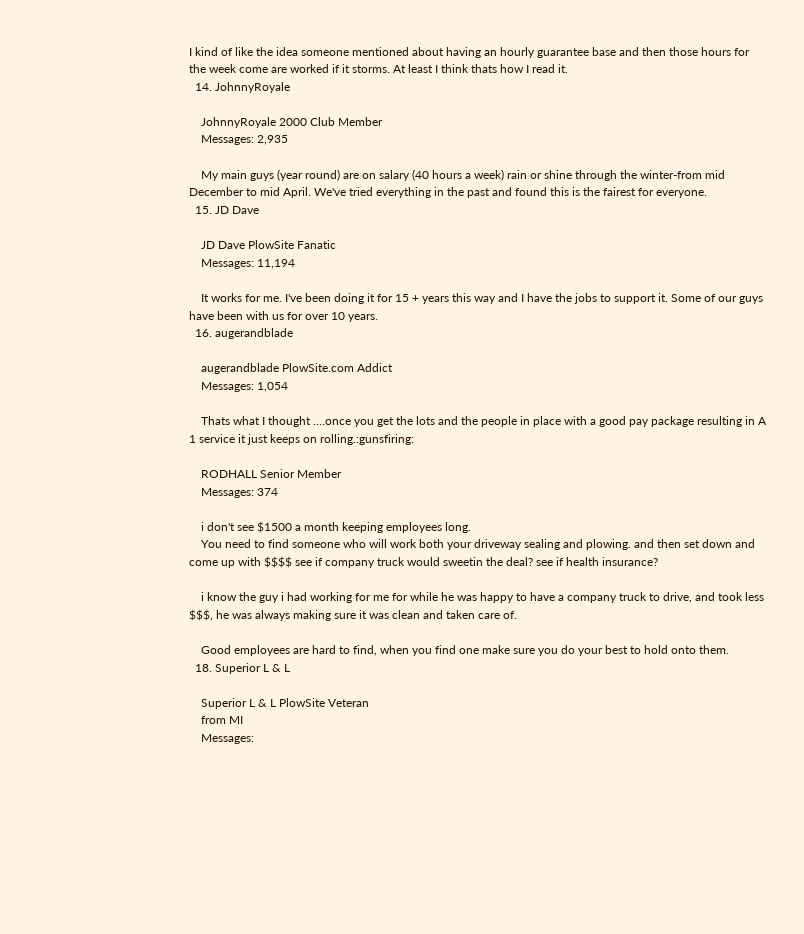I kind of like the idea someone mentioned about having an hourly guarantee base and then those hours for the week come are worked if it storms. At least I think thats how I read it.
  14. JohnnyRoyale

    JohnnyRoyale 2000 Club Member
    Messages: 2,935

    My main guys (year round) are on salary (40 hours a week) rain or shine through the winter-from mid December to mid April. We've tried everything in the past and found this is the fairest for everyone.
  15. JD Dave

    JD Dave PlowSite Fanatic
    Messages: 11,194

    It works for me. I've been doing it for 15 + years this way and I have the jobs to support it. Some of our guys have been with us for over 10 years.
  16. augerandblade

    augerandblade PlowSite.com Addict
    Messages: 1,054

    Thats what I thought ....once you get the lots and the people in place with a good pay package resulting in A 1 service it just keeps on rolling.:gunsfiring:

    RODHALL Senior Member
    Messages: 374

    i don't see $1500 a month keeping employees long.
    You need to find someone who will work both your driveway sealing and plowing. and then set down and come up with $$$$ see if company truck would sweetin the deal? see if health insurance?

    i know the guy i had working for me for while he was happy to have a company truck to drive, and took less $$$, he was always making sure it was clean and taken care of.

    Good employees are hard to find, when you find one make sure you do your best to hold onto them.
  18. Superior L & L

    Superior L & L PlowSite Veteran
    from MI
    Messages: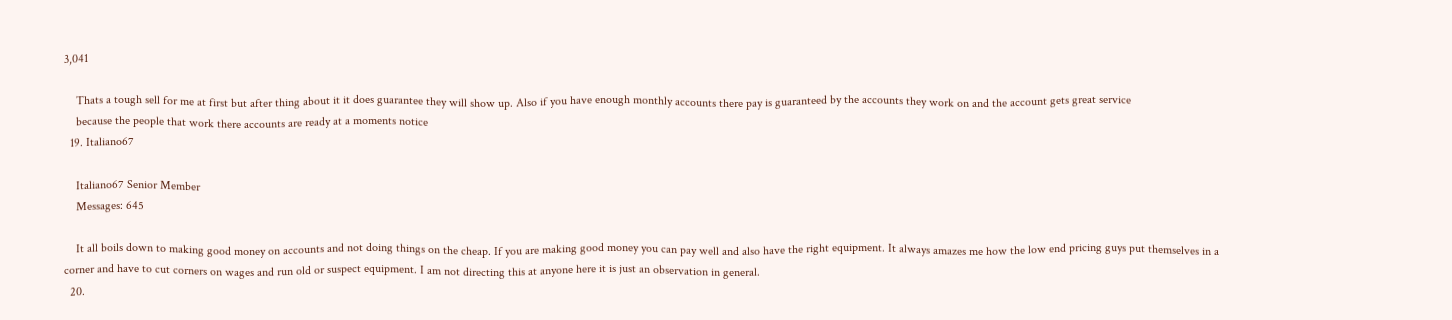3,041

    Thats a tough sell for me at first but after thing about it it does guarantee they will show up. Also if you have enough monthly accounts there pay is guaranteed by the accounts they work on and the account gets great service
    because the people that work there accounts are ready at a moments notice
  19. Italiano67

    Italiano67 Senior Member
    Messages: 645

    It all boils down to making good money on accounts and not doing things on the cheap. If you are making good money you can pay well and also have the right equipment. It always amazes me how the low end pricing guys put themselves in a corner and have to cut corners on wages and run old or suspect equipment. I am not directing this at anyone here it is just an observation in general.
  20.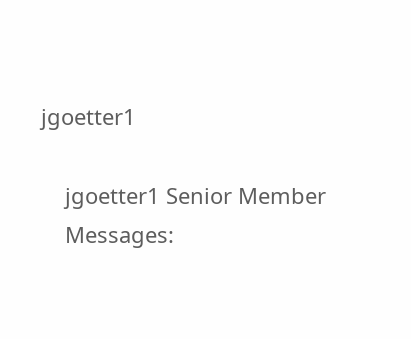jgoetter1

    jgoetter1 Senior Member
    Messages: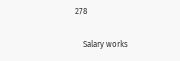278

    Salary works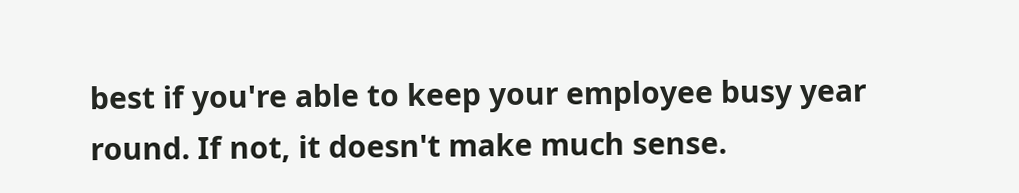best if you're able to keep your employee busy year round. If not, it doesn't make much sense.